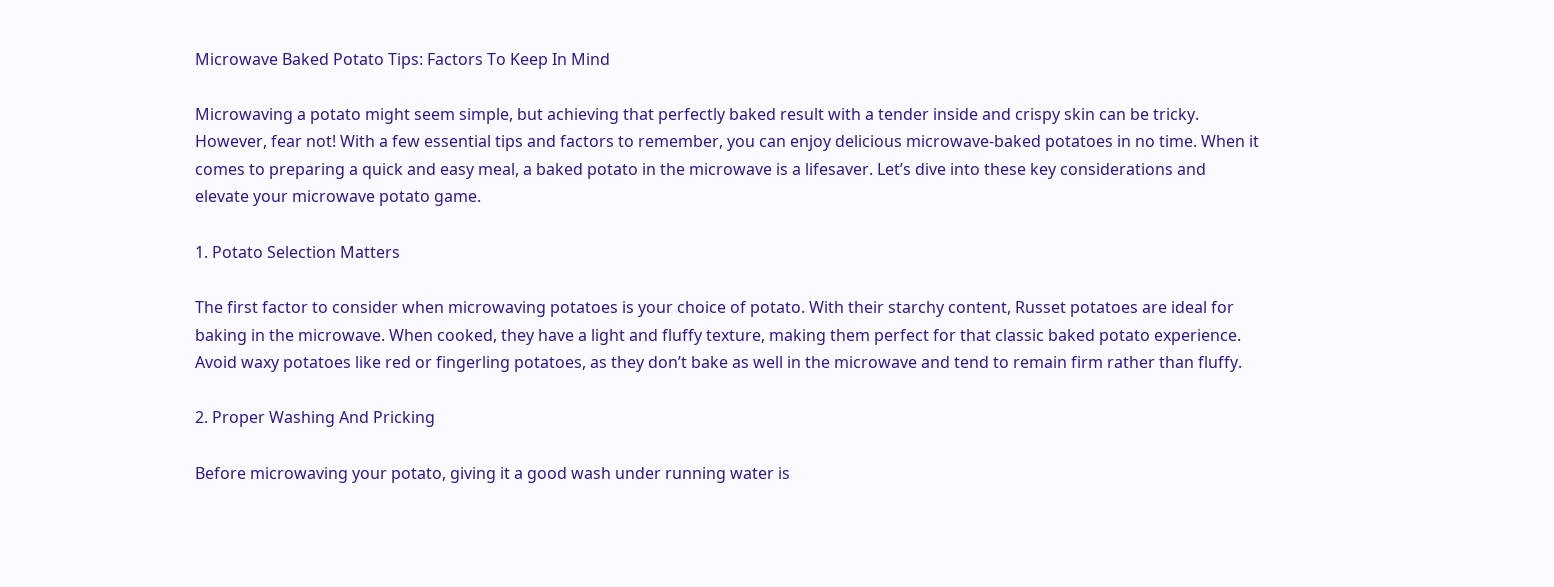Microwave Baked Potato Tips: Factors To Keep In Mind

Microwaving a potato might seem simple, but achieving that perfectly baked result with a tender inside and crispy skin can be tricky. However, fear not! With a few essential tips and factors to remember, you can enjoy delicious microwave-baked potatoes in no time. When it comes to preparing a quick and easy meal, a baked potato in the microwave is a lifesaver. Let’s dive into these key considerations and elevate your microwave potato game.

1. Potato Selection Matters

The first factor to consider when microwaving potatoes is your choice of potato. With their starchy content, Russet potatoes are ideal for baking in the microwave. When cooked, they have a light and fluffy texture, making them perfect for that classic baked potato experience. Avoid waxy potatoes like red or fingerling potatoes, as they don’t bake as well in the microwave and tend to remain firm rather than fluffy.

2. Proper Washing And Pricking

Before microwaving your potato, giving it a good wash under running water is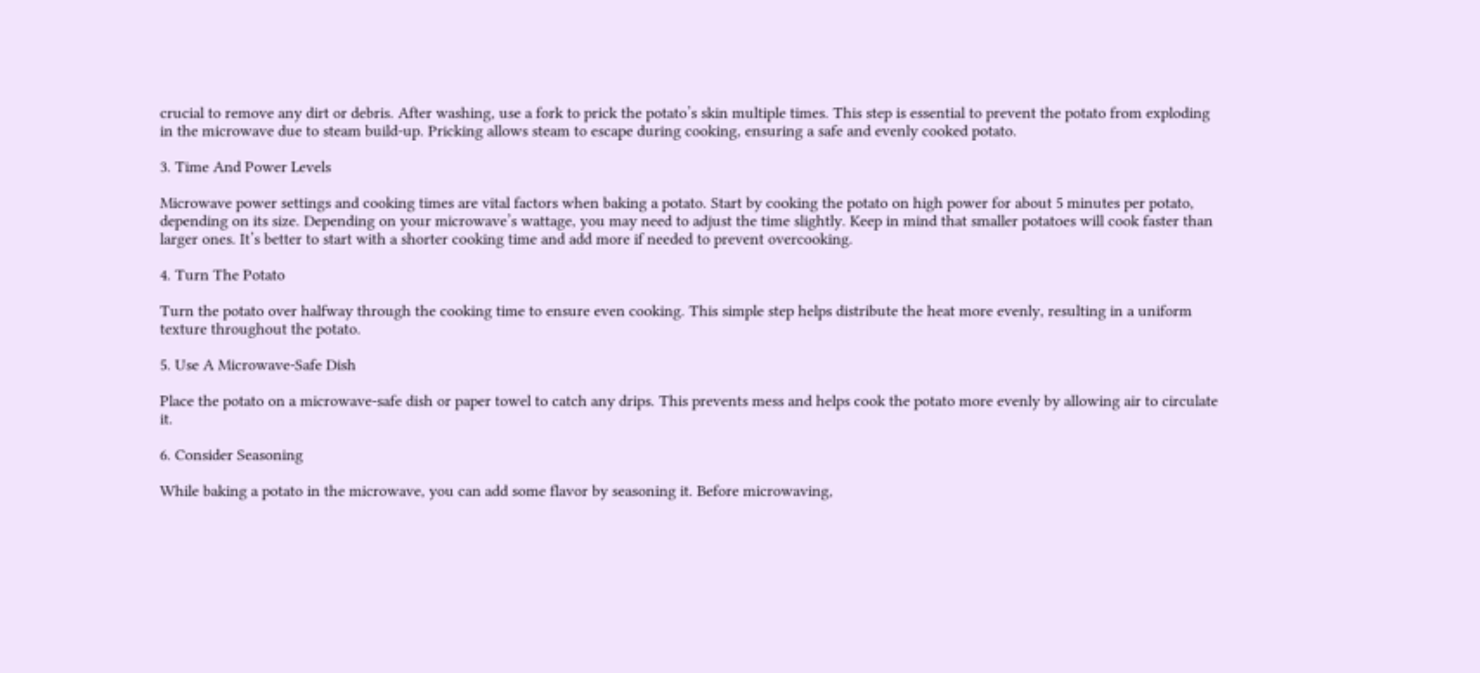crucial to remove any dirt or debris. After washing, use a fork to prick the potato’s skin multiple times. This step is essential to prevent the potato from exploding in the microwave due to steam build-up. Pricking allows steam to escape during cooking, ensuring a safe and evenly cooked potato.

3. Time And Power Levels

Microwave power settings and cooking times are vital factors when baking a potato. Start by cooking the potato on high power for about 5 minutes per potato, depending on its size. Depending on your microwave’s wattage, you may need to adjust the time slightly. Keep in mind that smaller potatoes will cook faster than larger ones. It’s better to start with a shorter cooking time and add more if needed to prevent overcooking.

4. Turn The Potato

Turn the potato over halfway through the cooking time to ensure even cooking. This simple step helps distribute the heat more evenly, resulting in a uniform texture throughout the potato.

5. Use A Microwave-Safe Dish

Place the potato on a microwave-safe dish or paper towel to catch any drips. This prevents mess and helps cook the potato more evenly by allowing air to circulate it.

6. Consider Seasoning

While baking a potato in the microwave, you can add some flavor by seasoning it. Before microwaving,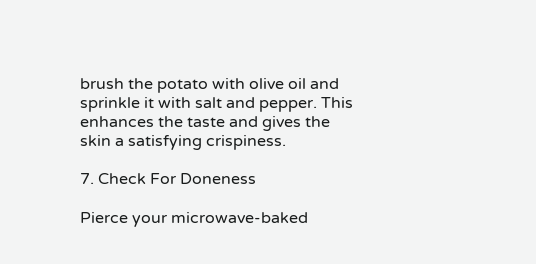brush the potato with olive oil and sprinkle it with salt and pepper. This enhances the taste and gives the skin a satisfying crispiness.

7. Check For Doneness

Pierce your microwave-baked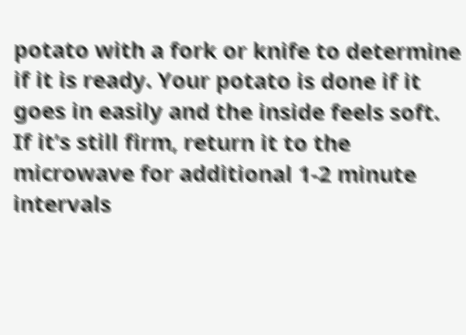potato with a fork or knife to determine if it is ready. Your potato is done if it goes in easily and the inside feels soft. If it’s still firm, return it to the microwave for additional 1-2 minute intervals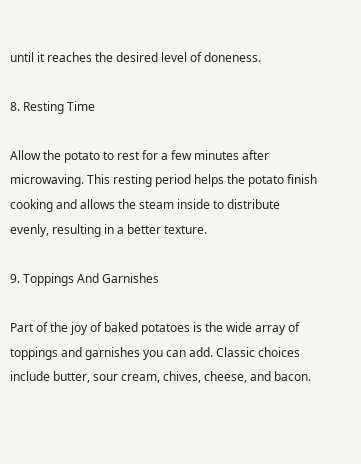until it reaches the desired level of doneness.

8. Resting Time

Allow the potato to rest for a few minutes after microwaving. This resting period helps the potato finish cooking and allows the steam inside to distribute evenly, resulting in a better texture.

9. Toppings And Garnishes

Part of the joy of baked potatoes is the wide array of toppings and garnishes you can add. Classic choices include butter, sour cream, chives, cheese, and bacon.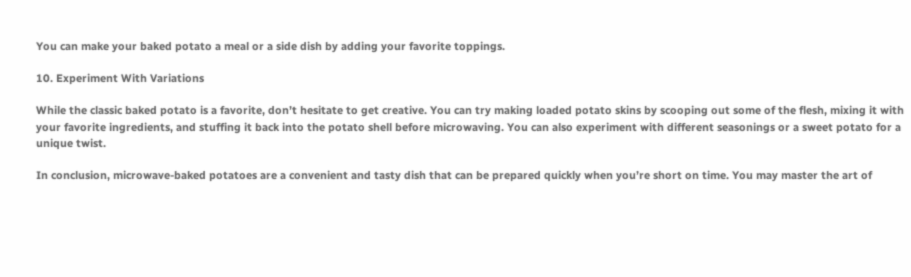You can make your baked potato a meal or a side dish by adding your favorite toppings.

10. Experiment With Variations

While the classic baked potato is a favorite, don’t hesitate to get creative. You can try making loaded potato skins by scooping out some of the flesh, mixing it with your favorite ingredients, and stuffing it back into the potato shell before microwaving. You can also experiment with different seasonings or a sweet potato for a unique twist.

In conclusion, microwave-baked potatoes are a convenient and tasty dish that can be prepared quickly when you’re short on time. You may master the art of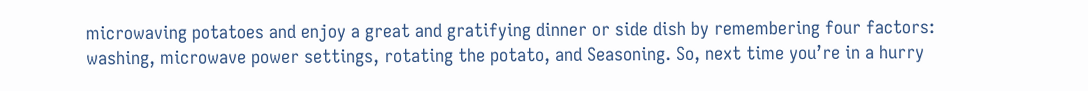microwaving potatoes and enjoy a great and gratifying dinner or side dish by remembering four factors: washing, microwave power settings, rotating the potato, and Seasoning. So, next time you’re in a hurry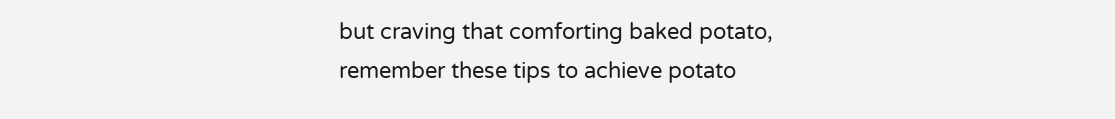but craving that comforting baked potato, remember these tips to achieve potato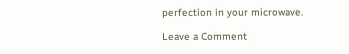perfection in your microwave.

Leave a Comment